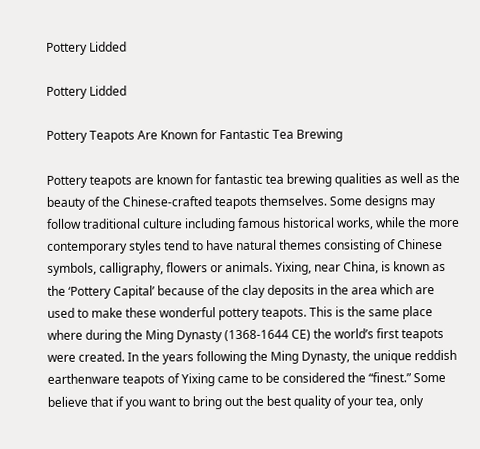Pottery Lidded

Pottery Lidded

Pottery Teapots Are Known for Fantastic Tea Brewing

Pottery teapots are known for fantastic tea brewing qualities as well as the beauty of the Chinese-crafted teapots themselves. Some designs may follow traditional culture including famous historical works, while the more contemporary styles tend to have natural themes consisting of Chinese symbols, calligraphy, flowers or animals. Yixing, near China, is known as the ‘Pottery Capital’ because of the clay deposits in the area which are used to make these wonderful pottery teapots. This is the same place where during the Ming Dynasty (1368-1644 CE) the world’s first teapots were created. In the years following the Ming Dynasty, the unique reddish earthenware teapots of Yixing came to be considered the “finest.” Some believe that if you want to bring out the best quality of your tea, only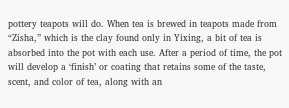pottery teapots will do. When tea is brewed in teapots made from “Zisha,” which is the clay found only in Yixing, a bit of tea is absorbed into the pot with each use. After a period of time, the pot will develop a ‘finish’ or coating that retains some of the taste, scent, and color of tea, along with an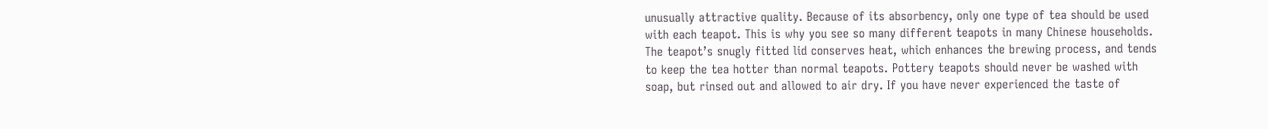unusually attractive quality. Because of its absorbency, only one type of tea should be used with each teapot. This is why you see so many different teapots in many Chinese households. The teapot’s snugly fitted lid conserves heat, which enhances the brewing process, and tends to keep the tea hotter than normal teapots. Pottery teapots should never be washed with soap, but rinsed out and allowed to air dry. If you have never experienced the taste of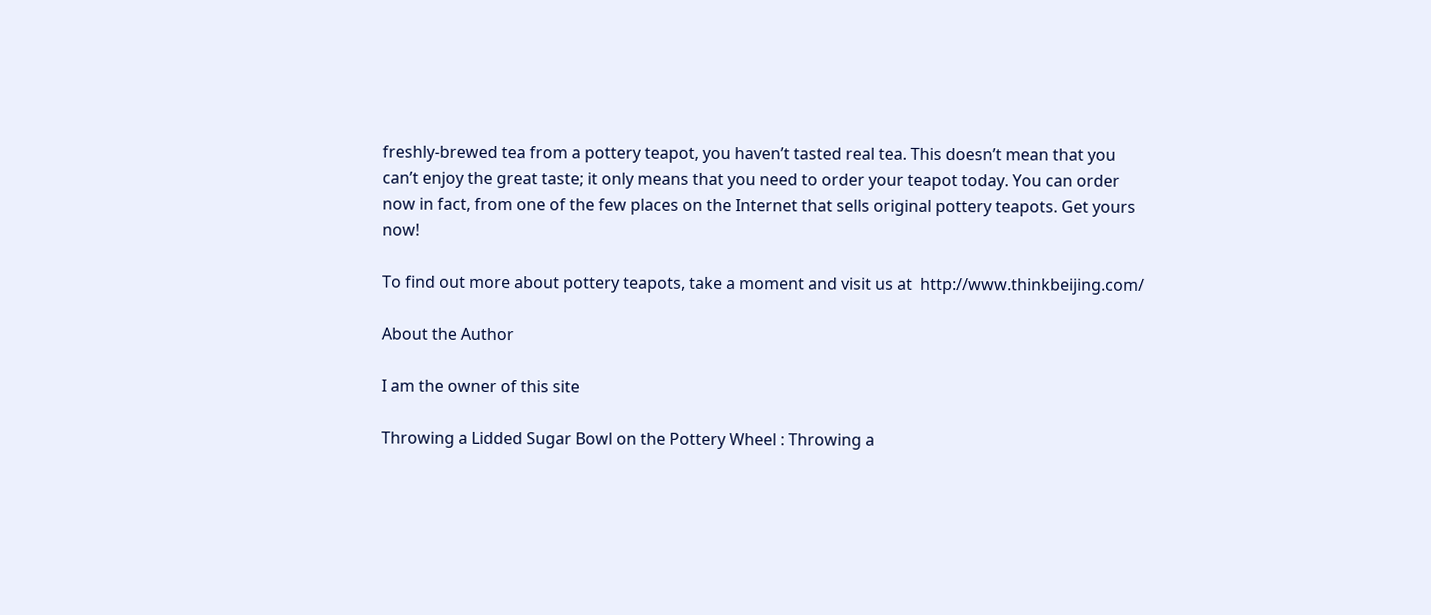freshly-brewed tea from a pottery teapot, you haven’t tasted real tea. This doesn’t mean that you can’t enjoy the great taste; it only means that you need to order your teapot today. You can order now in fact, from one of the few places on the Internet that sells original pottery teapots. Get yours now!

To find out more about pottery teapots, take a moment and visit us at  http://www.thinkbeijing.com/

About the Author

I am the owner of this site

Throwing a Lidded Sugar Bowl on the Pottery Wheel : Throwing a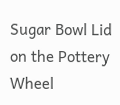Sugar Bowl Lid on the Pottery Wheel